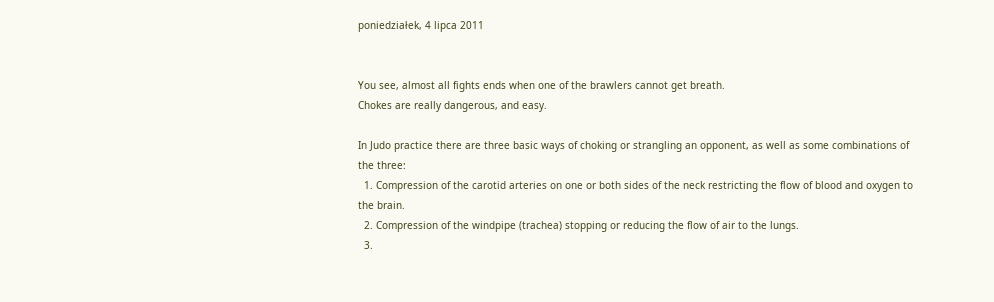poniedziałek, 4 lipca 2011


You see, almost all fights ends when one of the brawlers cannot get breath.
Chokes are really dangerous, and easy.

In Judo practice there are three basic ways of choking or strangling an opponent, as well as some combinations of the three:
  1. Compression of the carotid arteries on one or both sides of the neck restricting the flow of blood and oxygen to the brain.
  2. Compression of the windpipe (trachea) stopping or reducing the flow of air to the lungs.
  3.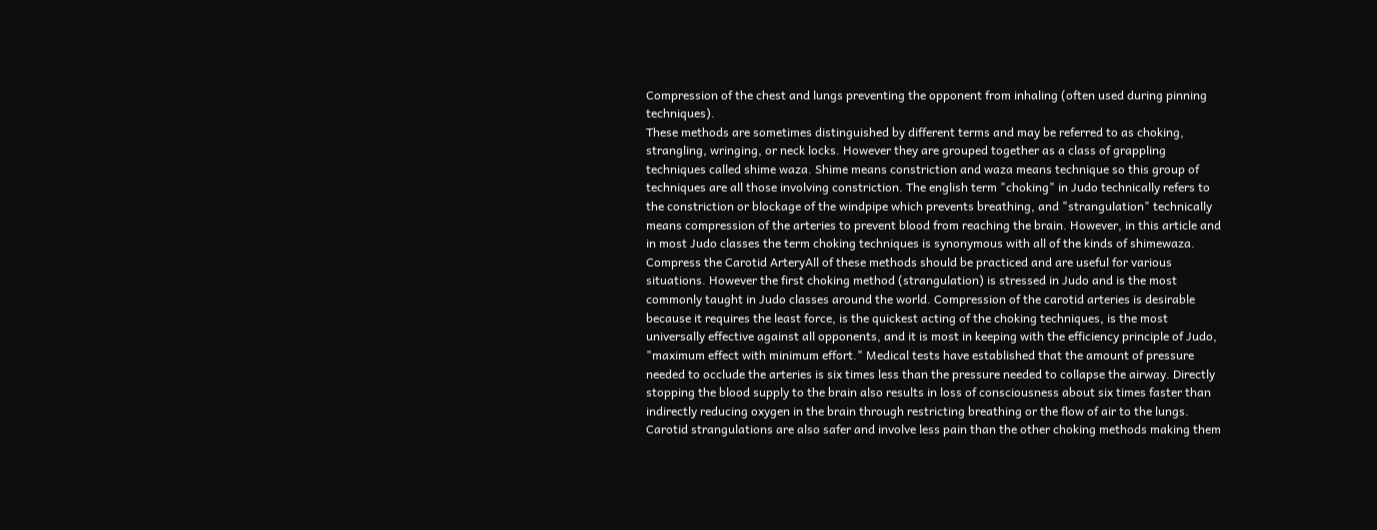Compression of the chest and lungs preventing the opponent from inhaling (often used during pinning techniques).
These methods are sometimes distinguished by different terms and may be referred to as choking, strangling, wringing, or neck locks. However they are grouped together as a class of grappling techniques called shime waza. Shime means constriction and waza means technique so this group of techniques are all those involving constriction. The english term "choking" in Judo technically refers to the constriction or blockage of the windpipe which prevents breathing, and "strangulation" technically means compression of the arteries to prevent blood from reaching the brain. However, in this article and in most Judo classes the term choking techniques is synonymous with all of the kinds of shimewaza.
Compress the Carotid ArteryAll of these methods should be practiced and are useful for various situations. However the first choking method (strangulation) is stressed in Judo and is the most commonly taught in Judo classes around the world. Compression of the carotid arteries is desirable because it requires the least force, is the quickest acting of the choking techniques, is the most universally effective against all opponents, and it is most in keeping with the efficiency principle of Judo, "maximum effect with minimum effort." Medical tests have established that the amount of pressure needed to occlude the arteries is six times less than the pressure needed to collapse the airway. Directly stopping the blood supply to the brain also results in loss of consciousness about six times faster than indirectly reducing oxygen in the brain through restricting breathing or the flow of air to the lungs.
Carotid strangulations are also safer and involve less pain than the other choking methods making them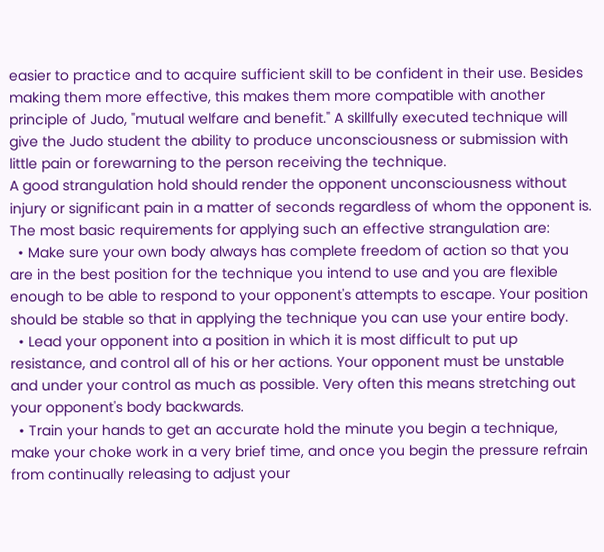easier to practice and to acquire sufficient skill to be confident in their use. Besides making them more effective, this makes them more compatible with another principle of Judo, "mutual welfare and benefit." A skillfully executed technique will give the Judo student the ability to produce unconsciousness or submission with little pain or forewarning to the person receiving the technique.
A good strangulation hold should render the opponent unconsciousness without injury or significant pain in a matter of seconds regardless of whom the opponent is. The most basic requirements for applying such an effective strangulation are:
  • Make sure your own body always has complete freedom of action so that you are in the best position for the technique you intend to use and you are flexible enough to be able to respond to your opponent's attempts to escape. Your position should be stable so that in applying the technique you can use your entire body.
  • Lead your opponent into a position in which it is most difficult to put up resistance, and control all of his or her actions. Your opponent must be unstable and under your control as much as possible. Very often this means stretching out your opponent's body backwards.
  • Train your hands to get an accurate hold the minute you begin a technique, make your choke work in a very brief time, and once you begin the pressure refrain from continually releasing to adjust your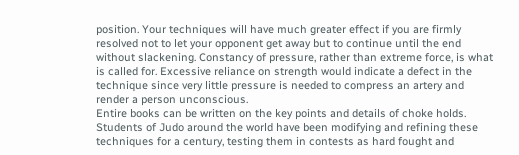position. Your techniques will have much greater effect if you are firmly resolved not to let your opponent get away but to continue until the end without slackening. Constancy of pressure, rather than extreme force, is what is called for. Excessive reliance on strength would indicate a defect in the technique since very little pressure is needed to compress an artery and render a person unconscious.
Entire books can be written on the key points and details of choke holds. Students of Judo around the world have been modifying and refining these techniques for a century, testing them in contests as hard fought and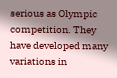serious as Olympic competition. They have developed many variations in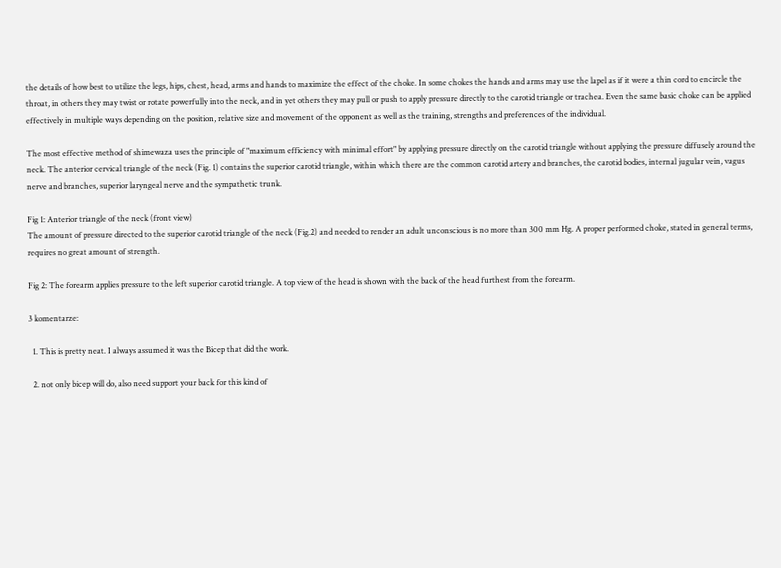the details of how best to utilize the legs, hips, chest, head, arms and hands to maximize the effect of the choke. In some chokes the hands and arms may use the lapel as if it were a thin cord to encircle the throat, in others they may twist or rotate powerfully into the neck, and in yet others they may pull or push to apply pressure directly to the carotid triangle or trachea. Even the same basic choke can be applied effectively in multiple ways depending on the position, relative size and movement of the opponent as well as the training, strengths and preferences of the individual.

The most effective method of shimewaza uses the principle of "maximum efficiency with minimal effort" by applying pressure directly on the carotid triangle without applying the pressure diffusely around the neck. The anterior cervical triangle of the neck (Fig. 1) contains the superior carotid triangle, within which there are the common carotid artery and branches, the carotid bodies, internal jugular vein, vagus nerve and branches, superior laryngeal nerve and the sympathetic trunk.

Fig 1: Anterior triangle of the neck (front view)
The amount of pressure directed to the superior carotid triangle of the neck (Fig.2) and needed to render an adult unconscious is no more than 300 mm Hg. A proper performed choke, stated in general terms, requires no great amount of strength.

Fig 2: The forearm applies pressure to the left superior carotid triangle. A top view of the head is shown with the back of the head furthest from the forearm.

3 komentarze:

  1. This is pretty neat. I always assumed it was the Bicep that did the work.

  2. not only bicep will do, also need support your back for this kind of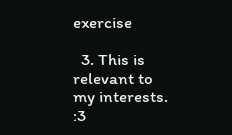exercise

  3. This is relevant to my interests. :3